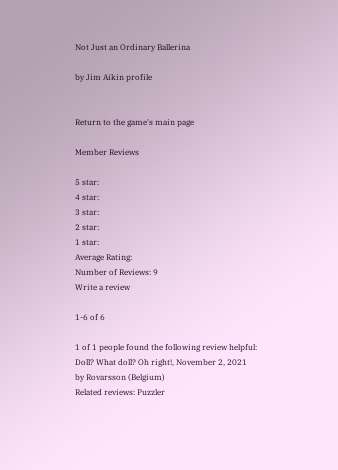Not Just an Ordinary Ballerina

by Jim Aikin profile


Return to the game's main page

Member Reviews

5 star:
4 star:
3 star:
2 star:
1 star:
Average Rating:
Number of Reviews: 9
Write a review

1-6 of 6

1 of 1 people found the following review helpful:
Doll? What doll? Oh right!, November 2, 2021
by Rovarsson (Belgium)
Related reviews: Puzzler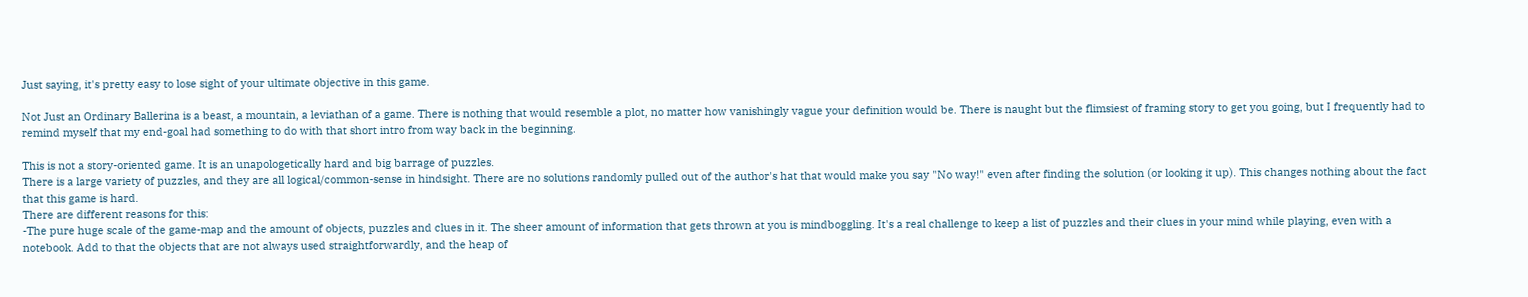Just saying, it's pretty easy to lose sight of your ultimate objective in this game.

Not Just an Ordinary Ballerina is a beast, a mountain, a leviathan of a game. There is nothing that would resemble a plot, no matter how vanishingly vague your definition would be. There is naught but the flimsiest of framing story to get you going, but I frequently had to remind myself that my end-goal had something to do with that short intro from way back in the beginning.

This is not a story-oriented game. It is an unapologetically hard and big barrage of puzzles.
There is a large variety of puzzles, and they are all logical/common-sense in hindsight. There are no solutions randomly pulled out of the author's hat that would make you say "No way!" even after finding the solution (or looking it up). This changes nothing about the fact that this game is hard.
There are different reasons for this:
-The pure huge scale of the game-map and the amount of objects, puzzles and clues in it. The sheer amount of information that gets thrown at you is mindboggling. It's a real challenge to keep a list of puzzles and their clues in your mind while playing, even with a notebook. Add to that the objects that are not always used straightforwardly, and the heap of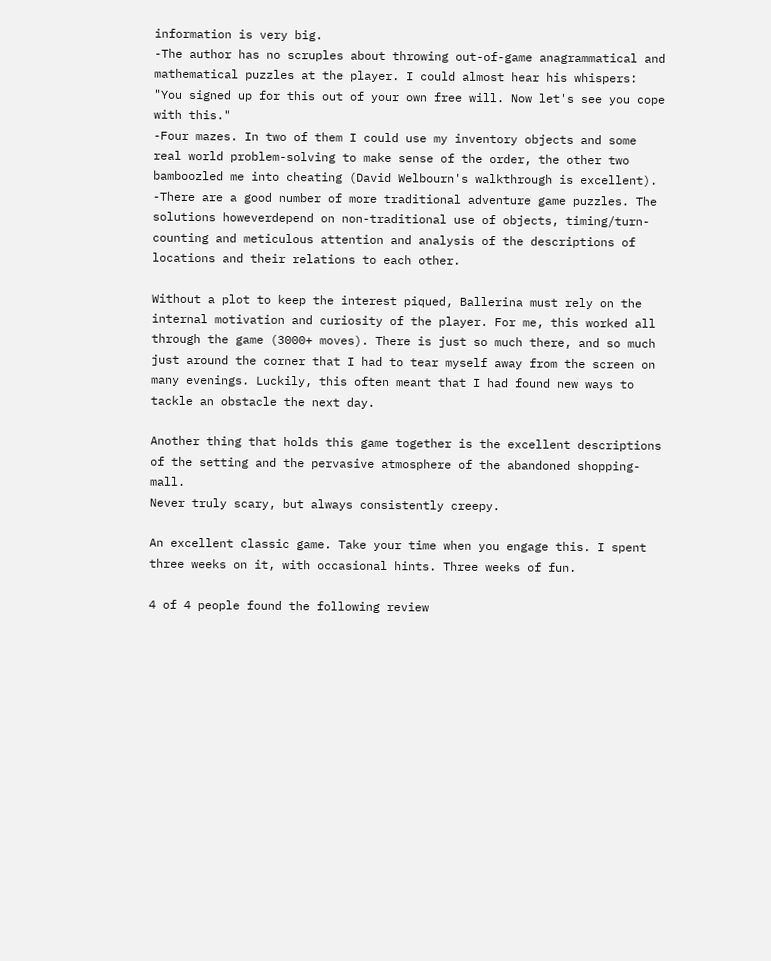information is very big.
-The author has no scruples about throwing out-of-game anagrammatical and mathematical puzzles at the player. I could almost hear his whispers: "You signed up for this out of your own free will. Now let's see you cope with this."
-Four mazes. In two of them I could use my inventory objects and some real world problem-solving to make sense of the order, the other two bamboozled me into cheating (David Welbourn's walkthrough is excellent).
-There are a good number of more traditional adventure game puzzles. The solutions howeverdepend on non-traditional use of objects, timing/turn-counting and meticulous attention and analysis of the descriptions of locations and their relations to each other.

Without a plot to keep the interest piqued, Ballerina must rely on the internal motivation and curiosity of the player. For me, this worked all through the game (3000+ moves). There is just so much there, and so much just around the corner that I had to tear myself away from the screen on many evenings. Luckily, this often meant that I had found new ways to tackle an obstacle the next day.

Another thing that holds this game together is the excellent descriptions of the setting and the pervasive atmosphere of the abandoned shopping-mall.
Never truly scary, but always consistently creepy.

An excellent classic game. Take your time when you engage this. I spent three weeks on it, with occasional hints. Three weeks of fun.

4 of 4 people found the following review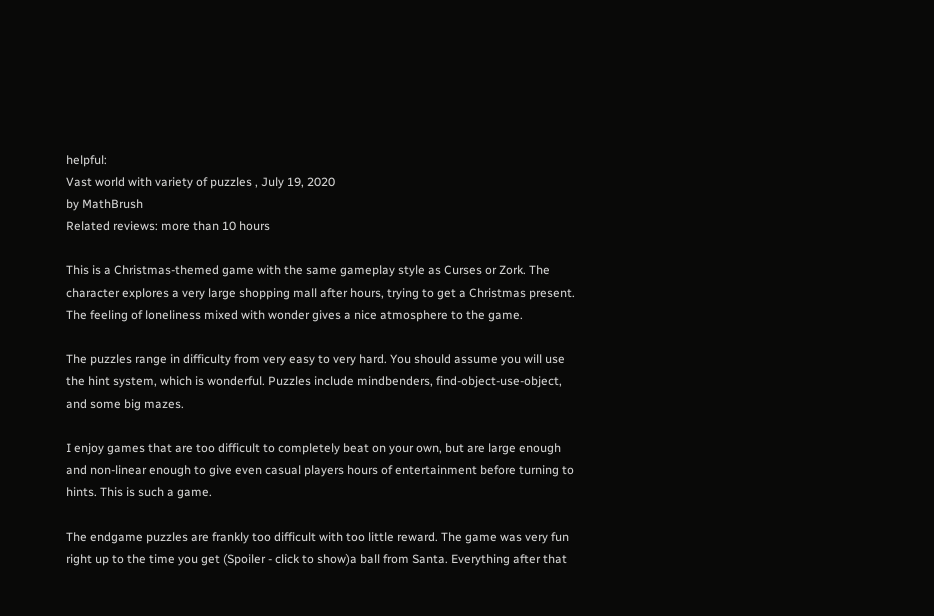helpful:
Vast world with variety of puzzles , July 19, 2020
by MathBrush
Related reviews: more than 10 hours

This is a Christmas-themed game with the same gameplay style as Curses or Zork. The character explores a very large shopping mall after hours, trying to get a Christmas present. The feeling of loneliness mixed with wonder gives a nice atmosphere to the game.

The puzzles range in difficulty from very easy to very hard. You should assume you will use the hint system, which is wonderful. Puzzles include mindbenders, find-object-use-object, and some big mazes.

I enjoy games that are too difficult to completely beat on your own, but are large enough and non-linear enough to give even casual players hours of entertainment before turning to hints. This is such a game.

The endgame puzzles are frankly too difficult with too little reward. The game was very fun right up to the time you get (Spoiler - click to show)a ball from Santa. Everything after that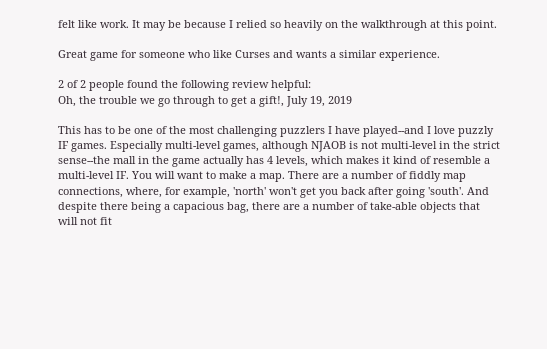felt like work. It may be because I relied so heavily on the walkthrough at this point.

Great game for someone who like Curses and wants a similar experience.

2 of 2 people found the following review helpful:
Oh, the trouble we go through to get a gift!, July 19, 2019

This has to be one of the most challenging puzzlers I have played--and I love puzzly IF games. Especially multi-level games, although NJAOB is not multi-level in the strict sense--the mall in the game actually has 4 levels, which makes it kind of resemble a multi-level IF. You will want to make a map. There are a number of fiddly map connections, where, for example, 'north' won't get you back after going 'south'. And despite there being a capacious bag, there are a number of take-able objects that will not fit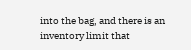into the bag, and there is an inventory limit that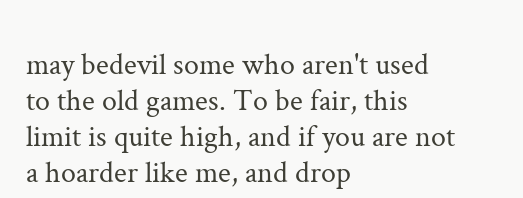may bedevil some who aren't used to the old games. To be fair, this limit is quite high, and if you are not a hoarder like me, and drop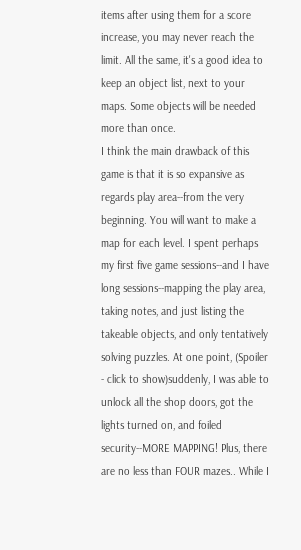items after using them for a score increase, you may never reach the limit. All the same, it's a good idea to keep an object list, next to your maps. Some objects will be needed more than once.
I think the main drawback of this game is that it is so expansive as regards play area--from the very beginning. You will want to make a map for each level. I spent perhaps my first five game sessions--and I have long sessions--mapping the play area, taking notes, and just listing the takeable objects, and only tentatively solving puzzles. At one point, (Spoiler - click to show)suddenly, I was able to unlock all the shop doors, got the lights turned on, and foiled security--MORE MAPPING! Plus, there are no less than FOUR mazes.. While I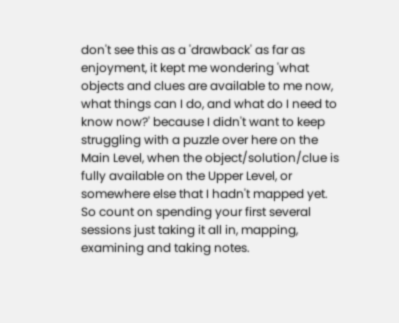don't see this as a 'drawback' as far as enjoyment, it kept me wondering 'what objects and clues are available to me now, what things can I do, and what do I need to know now?' because I didn't want to keep struggling with a puzzle over here on the Main Level, when the object/solution/clue is fully available on the Upper Level, or somewhere else that I hadn't mapped yet. So count on spending your first several sessions just taking it all in, mapping, examining and taking notes.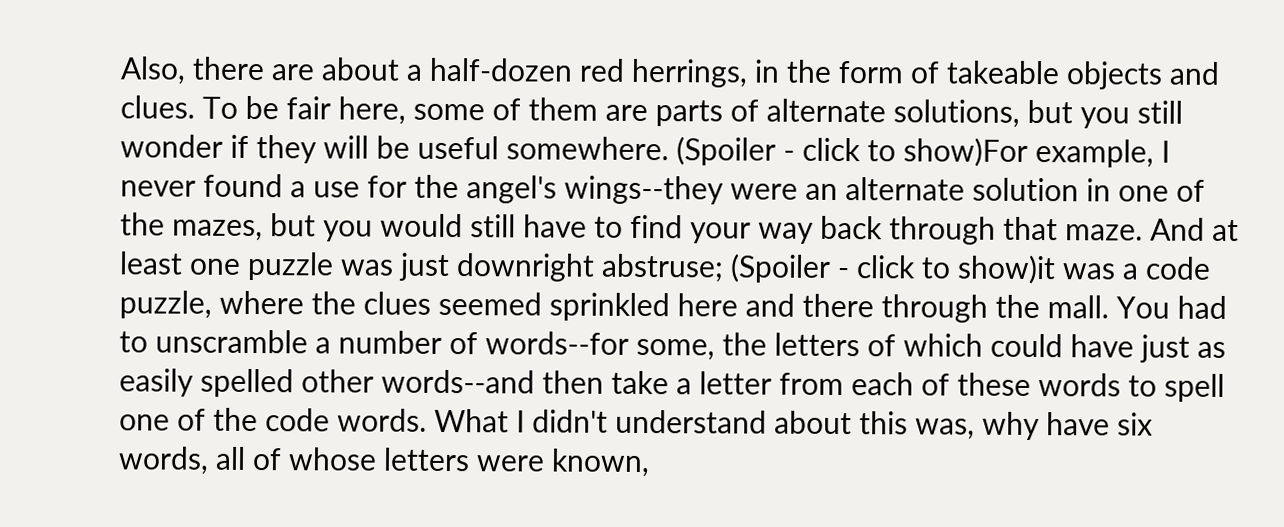Also, there are about a half-dozen red herrings, in the form of takeable objects and clues. To be fair here, some of them are parts of alternate solutions, but you still wonder if they will be useful somewhere. (Spoiler - click to show)For example, I never found a use for the angel's wings--they were an alternate solution in one of the mazes, but you would still have to find your way back through that maze. And at least one puzzle was just downright abstruse; (Spoiler - click to show)it was a code puzzle, where the clues seemed sprinkled here and there through the mall. You had to unscramble a number of words--for some, the letters of which could have just as easily spelled other words--and then take a letter from each of these words to spell one of the code words. What I didn't understand about this was, why have six words, all of whose letters were known,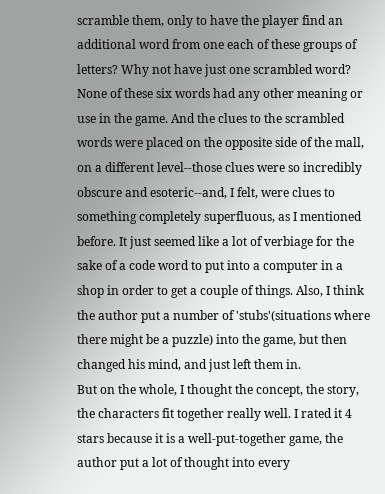scramble them, only to have the player find an additional word from one each of these groups of letters? Why not have just one scrambled word? None of these six words had any other meaning or use in the game. And the clues to the scrambled words were placed on the opposite side of the mall, on a different level--those clues were so incredibly obscure and esoteric--and, I felt, were clues to something completely superfluous, as I mentioned before. It just seemed like a lot of verbiage for the sake of a code word to put into a computer in a shop in order to get a couple of things. Also, I think the author put a number of 'stubs'(situations where there might be a puzzle) into the game, but then changed his mind, and just left them in.
But on the whole, I thought the concept, the story, the characters fit together really well. I rated it 4 stars because it is a well-put-together game, the author put a lot of thought into every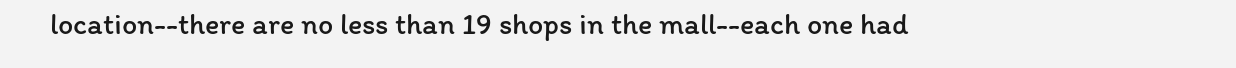location--there are no less than 19 shops in the mall--each one had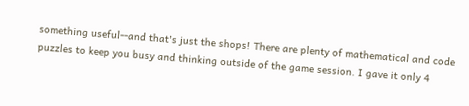something useful--and that's just the shops! There are plenty of mathematical and code puzzles to keep you busy and thinking outside of the game session. I gave it only 4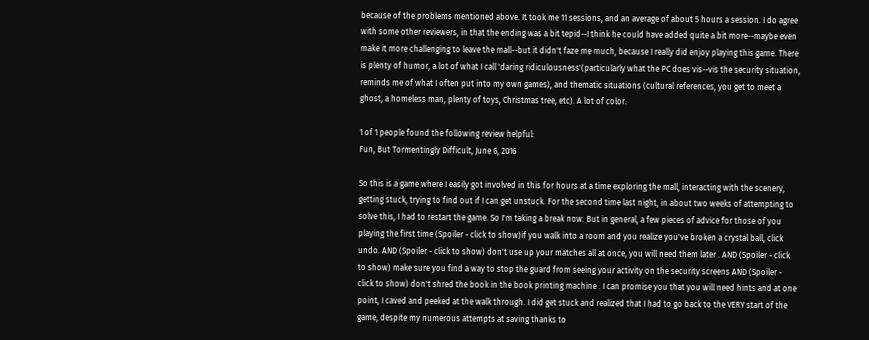because of the problems mentioned above. It took me 11 sessions, and an average of about 5 hours a session. I do agree with some other reviewers, in that the ending was a bit tepid--I think he could have added quite a bit more--maybe even make it more challenging to leave the mall--but it didn't faze me much, because I really did enjoy playing this game. There is plenty of humor, a lot of what I call 'daring ridiculousness'(particularly what the PC does vis--vis the security situation, reminds me of what I often put into my own games), and thematic situations (cultural references, you get to meet a ghost, a homeless man, plenty of toys, Christmas tree, etc). A lot of color.

1 of 1 people found the following review helpful:
Fun, But Tormentingly Difficult, June 6, 2016

So this is a game where I easily got involved in this for hours at a time exploring the mall, interacting with the scenery, getting stuck, trying to find out if I can get unstuck. For the second time last night, in about two weeks of attempting to solve this, I had to restart the game. So I'm taking a break now. But in general, a few pieces of advice for those of you playing the first time (Spoiler - click to show)if you walk into a room and you realize you've broken a crystal ball, click undo. AND (Spoiler - click to show) don't use up your matches all at once, you will need them later . AND (Spoiler - click to show) make sure you find a way to stop the guard from seeing your activity on the security screens AND (Spoiler - click to show) don't shred the book in the book printing machine . I can promise you that you will need hints and at one point, I caved and peeked at the walk through. I did get stuck and realized that I had to go back to the VERY start of the game, despite my numerous attempts at saving thanks to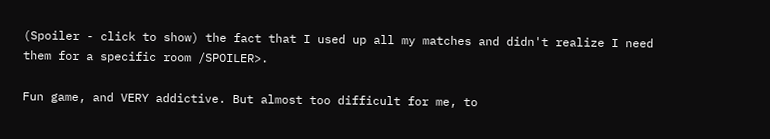(Spoiler - click to show) the fact that I used up all my matches and didn't realize I need them for a specific room /SPOILER>.

Fun game, and VERY addictive. But almost too difficult for me, to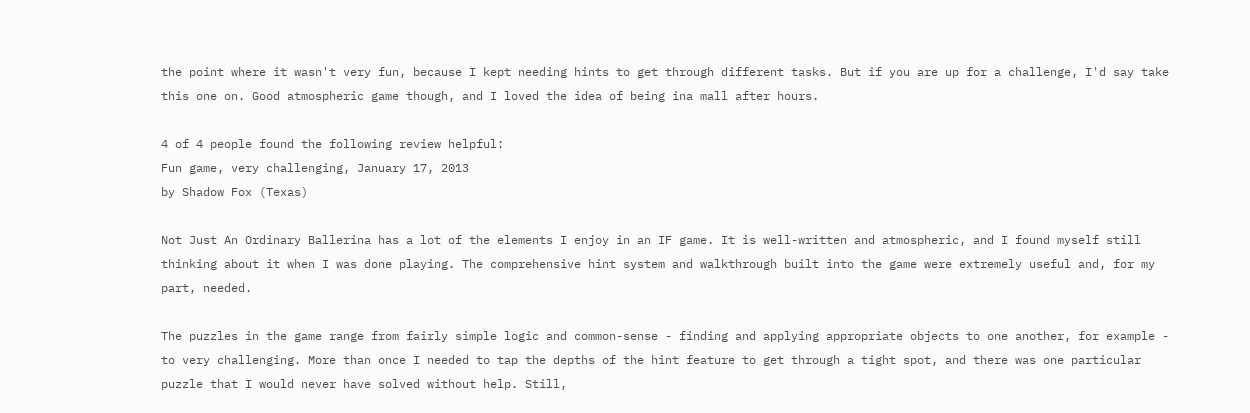the point where it wasn't very fun, because I kept needing hints to get through different tasks. But if you are up for a challenge, I'd say take this one on. Good atmospheric game though, and I loved the idea of being ina mall after hours.

4 of 4 people found the following review helpful:
Fun game, very challenging, January 17, 2013
by Shadow Fox (Texas)

Not Just An Ordinary Ballerina has a lot of the elements I enjoy in an IF game. It is well-written and atmospheric, and I found myself still thinking about it when I was done playing. The comprehensive hint system and walkthrough built into the game were extremely useful and, for my part, needed.

The puzzles in the game range from fairly simple logic and common-sense - finding and applying appropriate objects to one another, for example - to very challenging. More than once I needed to tap the depths of the hint feature to get through a tight spot, and there was one particular puzzle that I would never have solved without help. Still,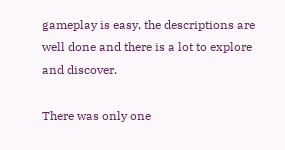gameplay is easy, the descriptions are well done and there is a lot to explore and discover.

There was only one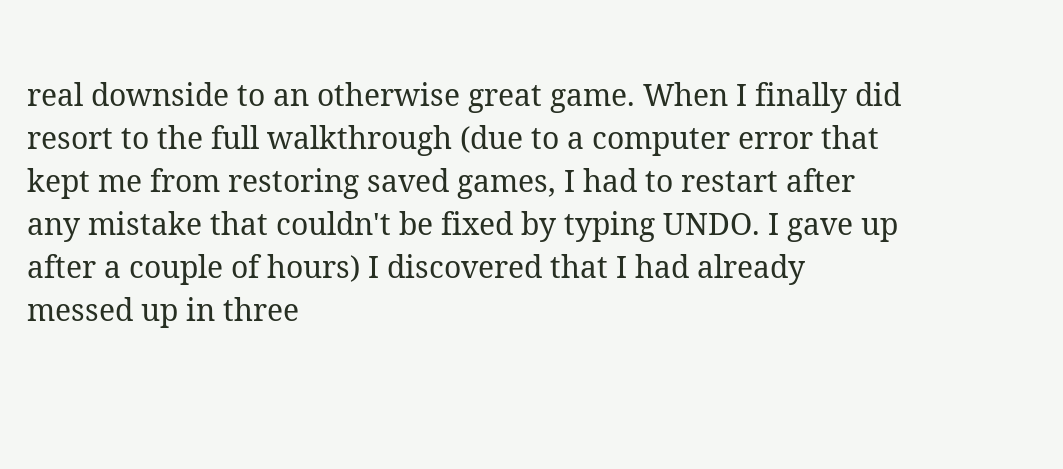real downside to an otherwise great game. When I finally did resort to the full walkthrough (due to a computer error that kept me from restoring saved games, I had to restart after any mistake that couldn't be fixed by typing UNDO. I gave up after a couple of hours) I discovered that I had already messed up in three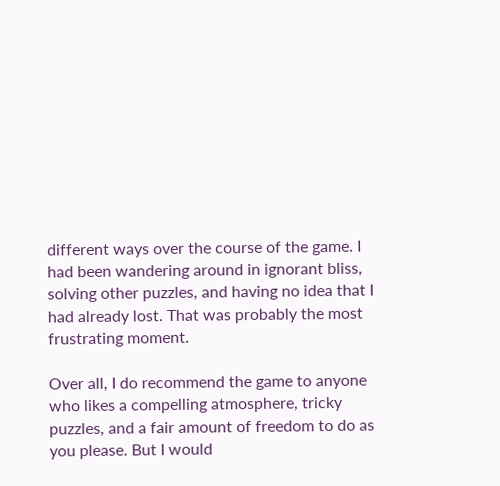different ways over the course of the game. I had been wandering around in ignorant bliss, solving other puzzles, and having no idea that I had already lost. That was probably the most frustrating moment.

Over all, I do recommend the game to anyone who likes a compelling atmosphere, tricky puzzles, and a fair amount of freedom to do as you please. But I would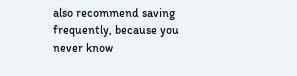also recommend saving frequently, because you never know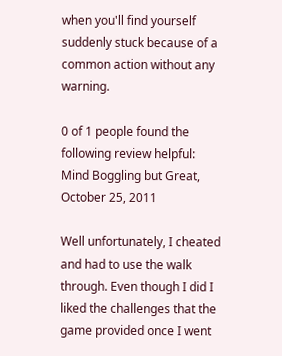when you'll find yourself suddenly stuck because of a common action without any warning.

0 of 1 people found the following review helpful:
Mind Boggling but Great, October 25, 2011

Well unfortunately, I cheated and had to use the walk through. Even though I did I liked the challenges that the game provided once I went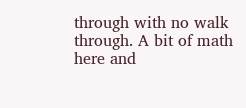through with no walk through. A bit of math here and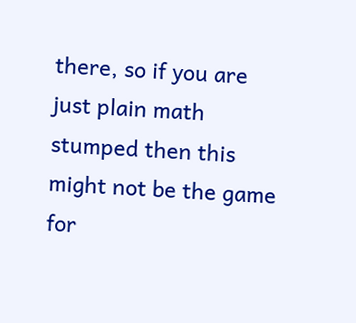there, so if you are just plain math stumped then this might not be the game for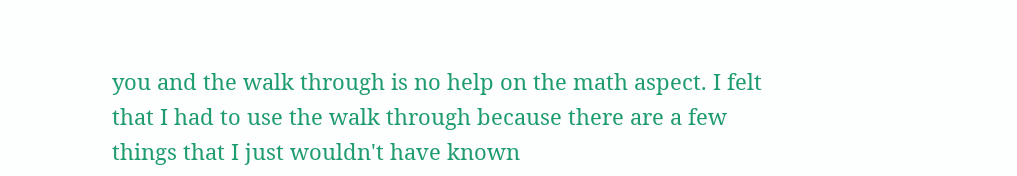you and the walk through is no help on the math aspect. I felt that I had to use the walk through because there are a few things that I just wouldn't have known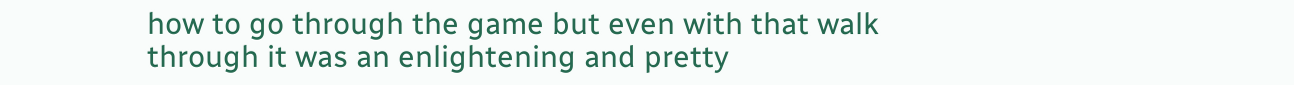how to go through the game but even with that walk through it was an enlightening and pretty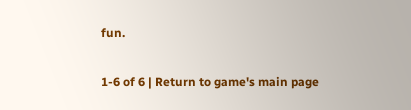fun.

1-6 of 6 | Return to game's main page